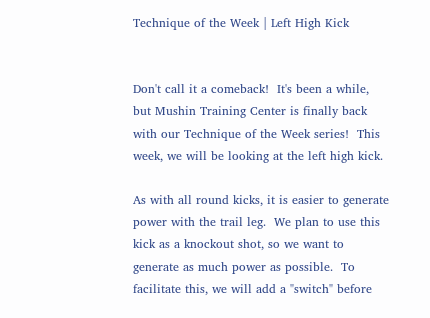Technique of the Week | Left High Kick


Don't call it a comeback!  It's been a while, but Mushin Training Center is finally back with our Technique of the Week series!  This week, we will be looking at the left high kick.

As with all round kicks, it is easier to generate power with the trail leg.  We plan to use this kick as a knockout shot, so we want to generate as much power as possible.  To facilitate this, we will add a "switch" before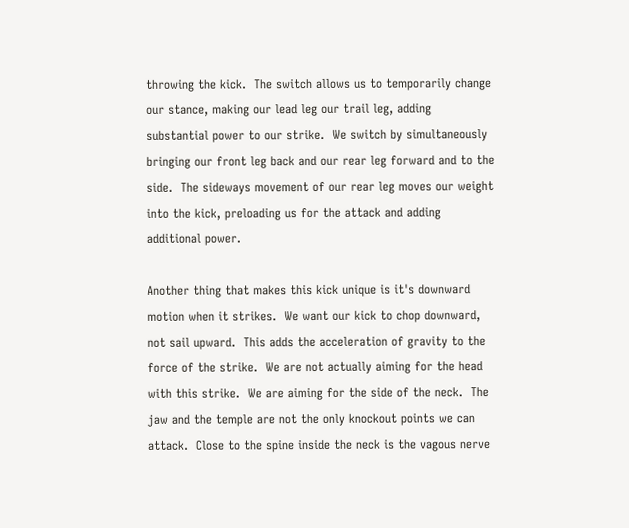throwing the kick.  The switch allows us to temporarily change our stance, making our lead leg our trail leg, adding substantial power to our strike.  We switch by simultaneously bringing our front leg back and our rear leg forward and to the side.  The sideways movement of our rear leg moves our weight into the kick, preloading us for the attack and adding additional power.

Another thing that makes this kick unique is it's downward motion when it strikes.  We want our kick to chop downward, not sail upward.  This adds the acceleration of gravity to the force of the strike.  We are not actually aiming for the head with this strike.  We are aiming for the side of the neck.  The jaw and the temple are not the only knockout points we can attack.  Close to the spine inside the neck is the vagous nerve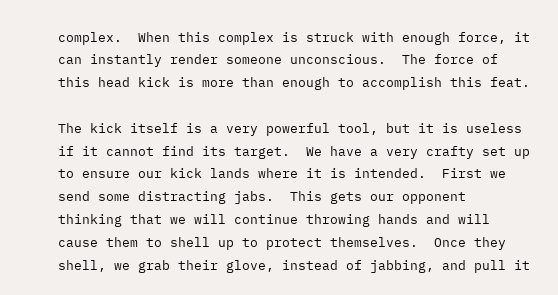complex.  When this complex is struck with enough force, it can instantly render someone unconscious.  The force of this head kick is more than enough to accomplish this feat.

The kick itself is a very powerful tool, but it is useless if it cannot find its target.  We have a very crafty set up to ensure our kick lands where it is intended.  First we send some distracting jabs.  This gets our opponent thinking that we will continue throwing hands and will cause them to shell up to protect themselves.  Once they shell, we grab their glove, instead of jabbing, and pull it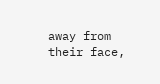away from their face,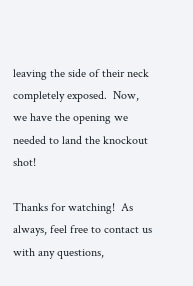leaving the side of their neck completely exposed.  Now, we have the opening we needed to land the knockout shot!

Thanks for watching!  As always, feel free to contact us with any questions,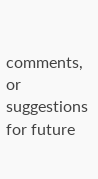comments, or suggestions for future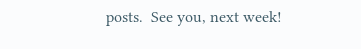posts.  See you, next week!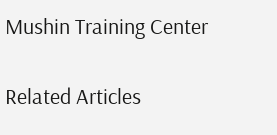Mushin Training Center

Related Articles